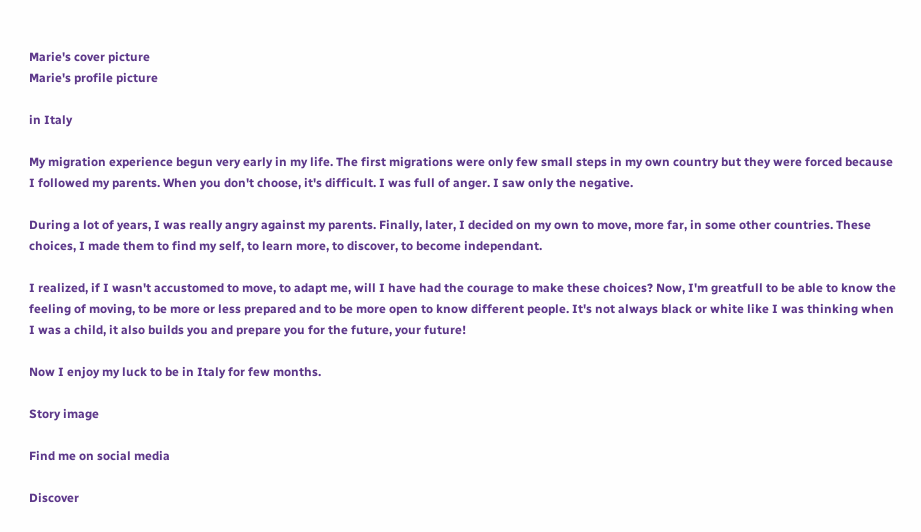Marie's cover picture
Marie's profile picture

in Italy

My migration experience begun very early in my life. The first migrations were only few small steps in my own country but they were forced because I followed my parents. When you don't choose, it's difficult. I was full of anger. I saw only the negative.

During a lot of years, I was really angry against my parents. Finally, later, I decided on my own to move, more far, in some other countries. These choices, I made them to find my self, to learn more, to discover, to become independant.

I realized, if I wasn't accustomed to move, to adapt me, will I have had the courage to make these choices? Now, I'm greatfull to be able to know the feeling of moving, to be more or less prepared and to be more open to know different people. It's not always black or white like I was thinking when I was a child, it also builds you and prepare you for the future, your future!

Now I enjoy my luck to be in Italy for few months.

Story image

Find me on social media

Discover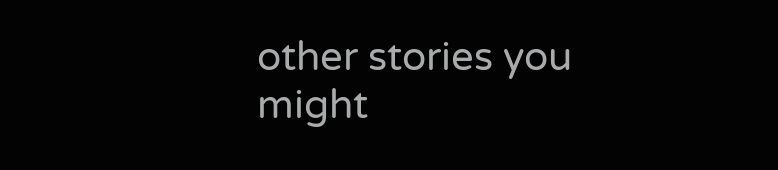other stories you might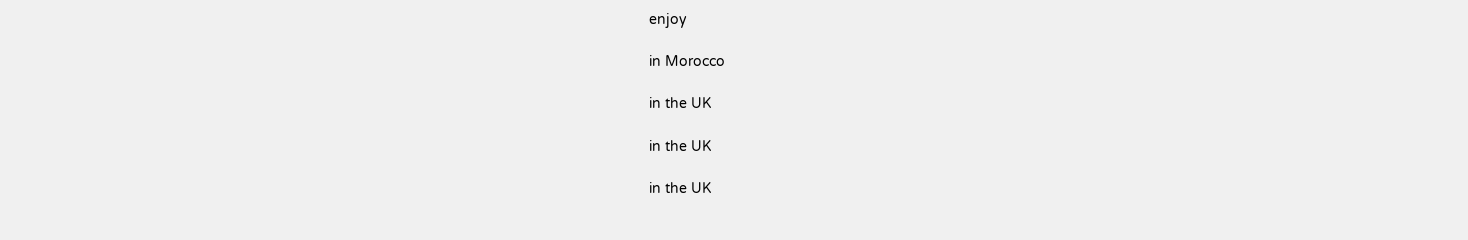enjoy

in Morocco

in the UK

in the UK

in the UK